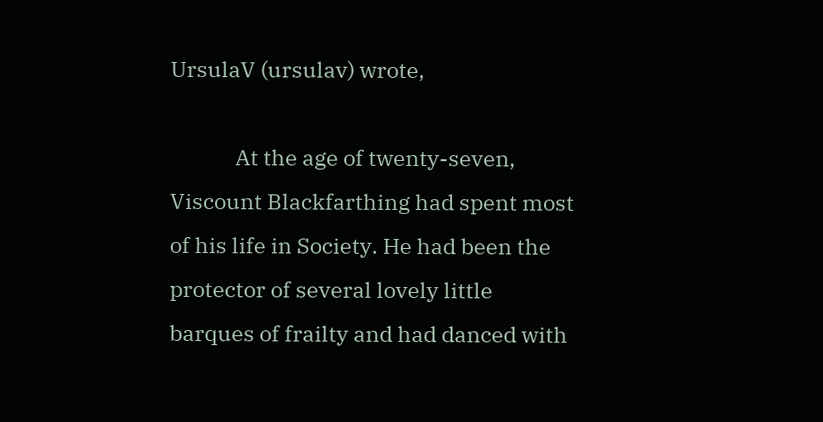UrsulaV (ursulav) wrote,

             At the age of twenty-seven, Viscount Blackfarthing had spent most of his life in Society. He had been the protector of several lovely little barques of frailty and had danced with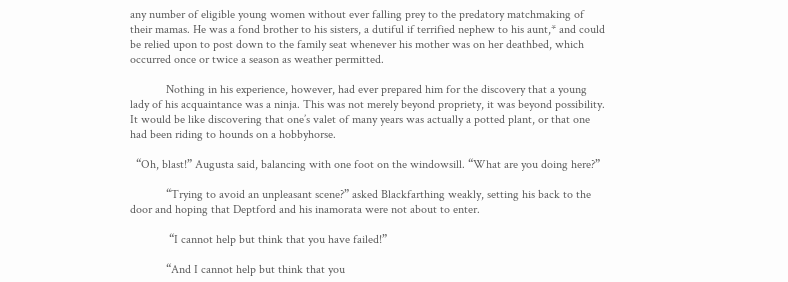any number of eligible young women without ever falling prey to the predatory matchmaking of their mamas. He was a fond brother to his sisters, a dutiful if terrified nephew to his aunt,* and could be relied upon to post down to the family seat whenever his mother was on her deathbed, which occurred once or twice a season as weather permitted.

            Nothing in his experience, however, had ever prepared him for the discovery that a young lady of his acquaintance was a ninja. This was not merely beyond propriety, it was beyond possibility. It would be like discovering that one’s valet of many years was actually a potted plant, or that one had been riding to hounds on a hobbyhorse.

  “Oh, blast!” Augusta said, balancing with one foot on the windowsill. “What are you doing here?”

            “Trying to avoid an unpleasant scene?” asked Blackfarthing weakly, setting his back to the door and hoping that Deptford and his inamorata were not about to enter.

             “I cannot help but think that you have failed!”

            “And I cannot help but think that you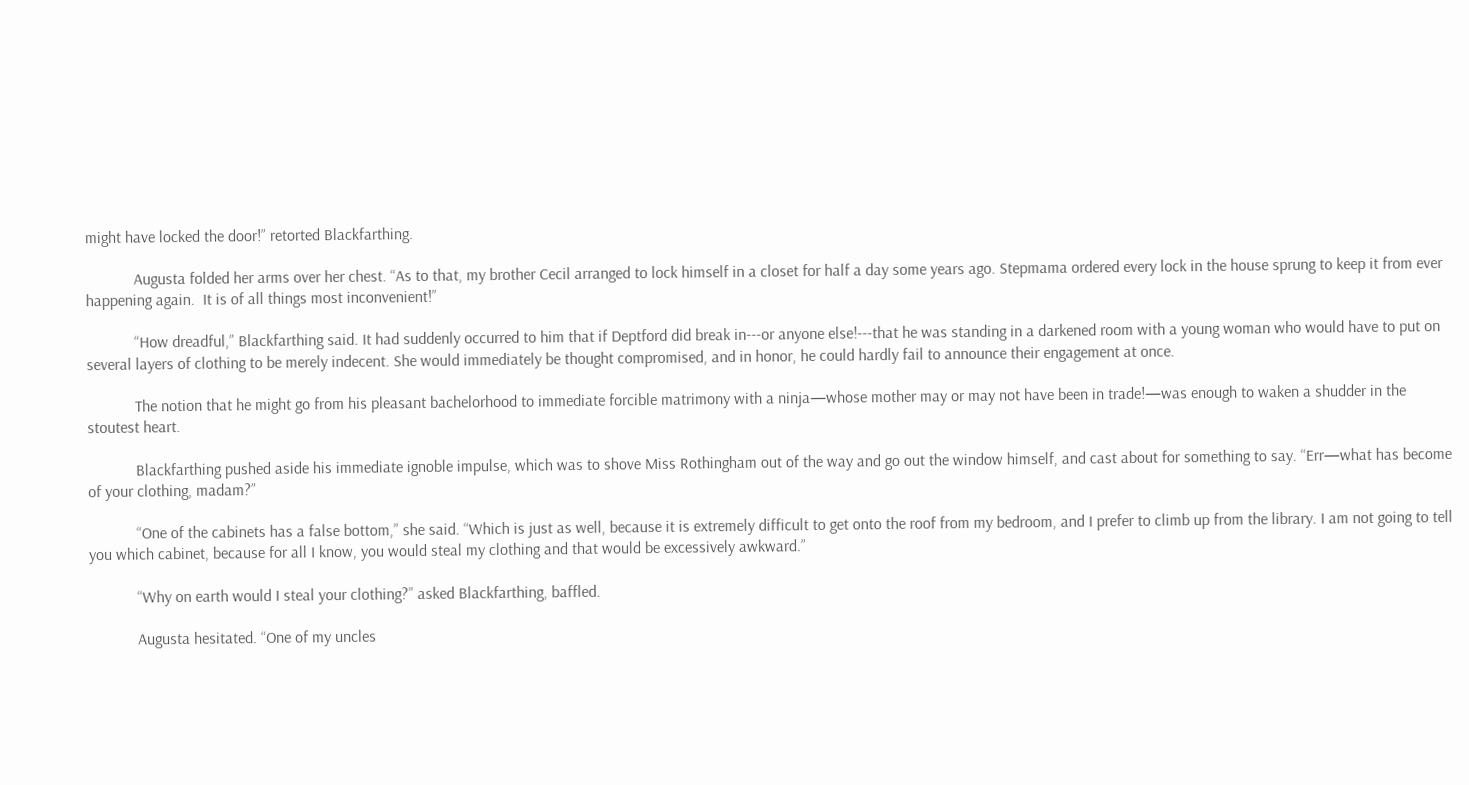might have locked the door!” retorted Blackfarthing.

            Augusta folded her arms over her chest. “As to that, my brother Cecil arranged to lock himself in a closet for half a day some years ago. Stepmama ordered every lock in the house sprung to keep it from ever happening again.  It is of all things most inconvenient!”

            “How dreadful,” Blackfarthing said. It had suddenly occurred to him that if Deptford did break in---or anyone else!---that he was standing in a darkened room with a young woman who would have to put on several layers of clothing to be merely indecent. She would immediately be thought compromised, and in honor, he could hardly fail to announce their engagement at once.

            The notion that he might go from his pleasant bachelorhood to immediate forcible matrimony with a ninja—whose mother may or may not have been in trade!—was enough to waken a shudder in the stoutest heart.

            Blackfarthing pushed aside his immediate ignoble impulse, which was to shove Miss Rothingham out of the way and go out the window himself, and cast about for something to say. “Err—what has become of your clothing, madam?”

            “One of the cabinets has a false bottom,” she said. “Which is just as well, because it is extremely difficult to get onto the roof from my bedroom, and I prefer to climb up from the library. I am not going to tell you which cabinet, because for all I know, you would steal my clothing and that would be excessively awkward.”

            “Why on earth would I steal your clothing?” asked Blackfarthing, baffled.

            Augusta hesitated. “One of my uncles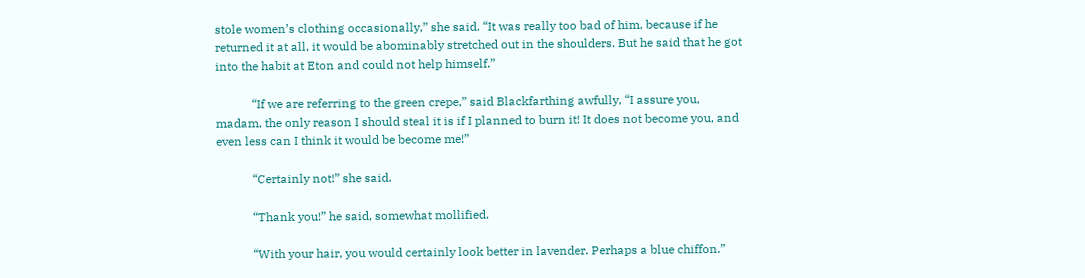stole women’s clothing occasionally,” she said. “It was really too bad of him, because if he returned it at all, it would be abominably stretched out in the shoulders. But he said that he got into the habit at Eton and could not help himself.”

            “If we are referring to the green crepe,” said Blackfarthing awfully, “I assure you, madam, the only reason I should steal it is if I planned to burn it! It does not become you, and even less can I think it would be become me!”

            “Certainly not!” she said.

            “Thank you!” he said, somewhat mollified.

            “With your hair, you would certainly look better in lavender. Perhaps a blue chiffon.”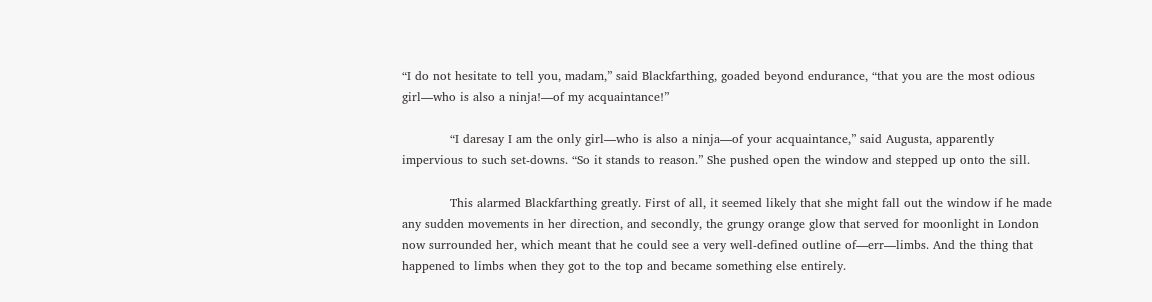“I do not hesitate to tell you, madam,” said Blackfarthing, goaded beyond endurance, “that you are the most odious girl—who is also a ninja!—of my acquaintance!”

            “I daresay I am the only girl—who is also a ninja—of your acquaintance,” said Augusta, apparently impervious to such set-downs. “So it stands to reason.” She pushed open the window and stepped up onto the sill.

            This alarmed Blackfarthing greatly. First of all, it seemed likely that she might fall out the window if he made any sudden movements in her direction, and secondly, the grungy orange glow that served for moonlight in London now surrounded her, which meant that he could see a very well-defined outline of—err—limbs. And the thing that happened to limbs when they got to the top and became something else entirely.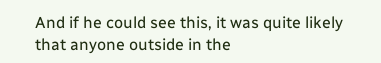And if he could see this, it was quite likely that anyone outside in the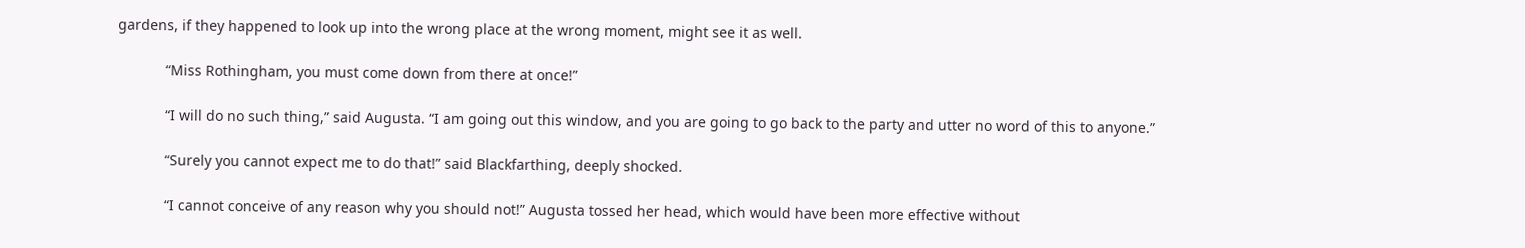gardens, if they happened to look up into the wrong place at the wrong moment, might see it as well.

            “Miss Rothingham, you must come down from there at once!”

            “I will do no such thing,” said Augusta. “I am going out this window, and you are going to go back to the party and utter no word of this to anyone.”

            “Surely you cannot expect me to do that!” said Blackfarthing, deeply shocked.

            “I cannot conceive of any reason why you should not!” Augusta tossed her head, which would have been more effective without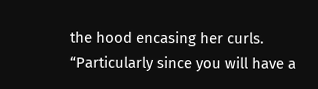the hood encasing her curls. “Particularly since you will have a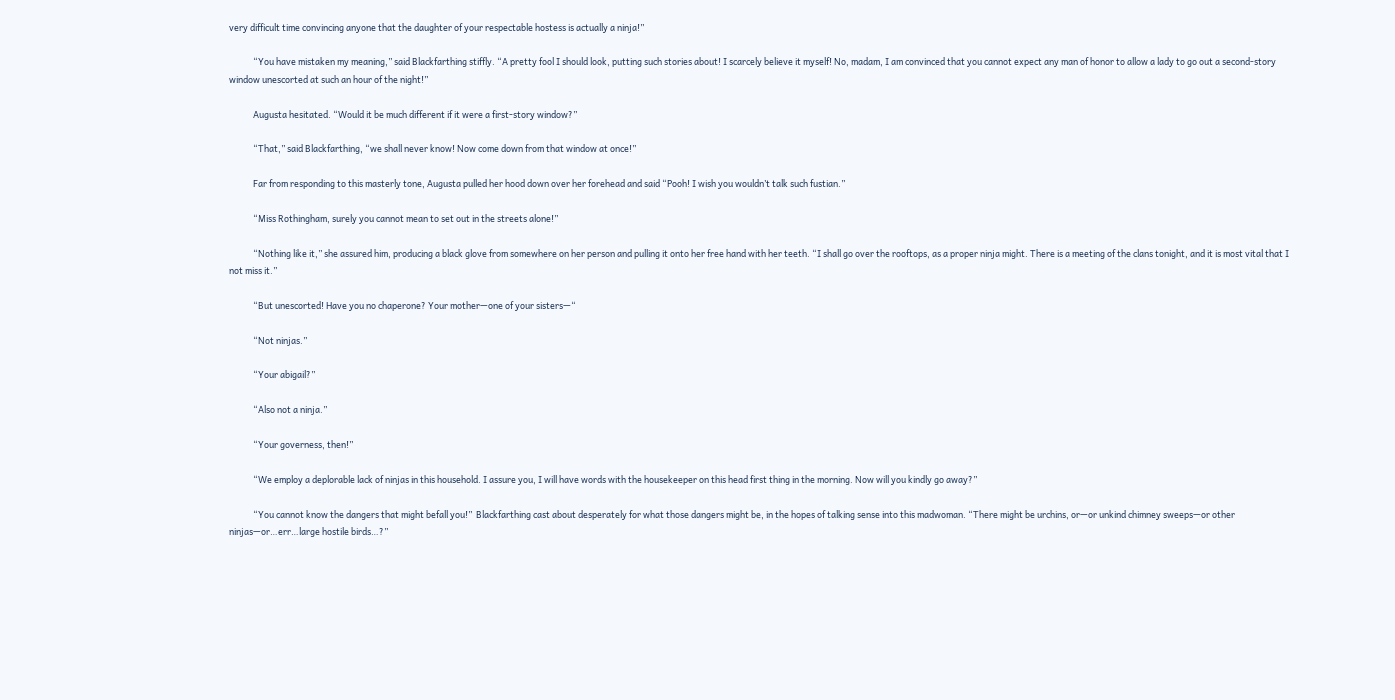very difficult time convincing anyone that the daughter of your respectable hostess is actually a ninja!”

            “You have mistaken my meaning,” said Blackfarthing stiffly. “A pretty fool I should look, putting such stories about! I scarcely believe it myself! No, madam, I am convinced that you cannot expect any man of honor to allow a lady to go out a second-story window unescorted at such an hour of the night!”

            Augusta hesitated. “Would it be much different if it were a first-story window?”

            “That,” said Blackfarthing, “we shall never know! Now come down from that window at once!”

            Far from responding to this masterly tone, Augusta pulled her hood down over her forehead and said “Pooh! I wish you wouldn’t talk such fustian.”

            “Miss Rothingham, surely you cannot mean to set out in the streets alone!”

            “Nothing like it,” she assured him, producing a black glove from somewhere on her person and pulling it onto her free hand with her teeth. “I shall go over the rooftops, as a proper ninja might. There is a meeting of the clans tonight, and it is most vital that I not miss it.”

            “But unescorted! Have you no chaperone? Your mother—one of your sisters—“

            “Not ninjas.”

            “Your abigail?”

            “Also not a ninja.”

            “Your governess, then!”

            “We employ a deplorable lack of ninjas in this household. I assure you, I will have words with the housekeeper on this head first thing in the morning. Now will you kindly go away?”

            “You cannot know the dangers that might befall you!”  Blackfarthing cast about desperately for what those dangers might be, in the hopes of talking sense into this madwoman. “There might be urchins, or—or unkind chimney sweeps—or other ninjas—or…err…large hostile birds…?”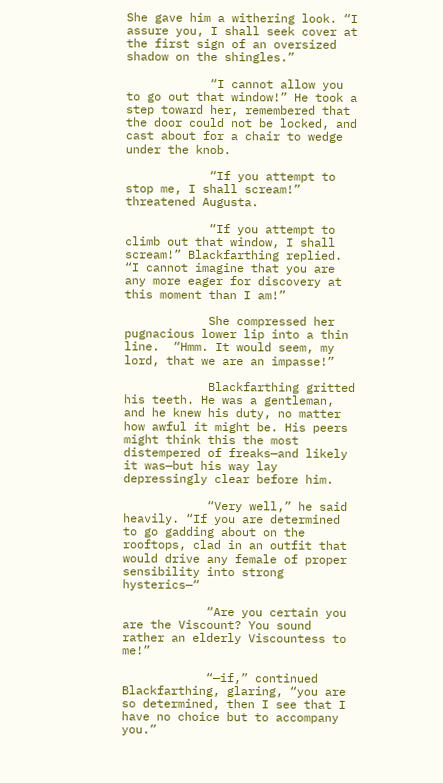She gave him a withering look. “I assure you, I shall seek cover at the first sign of an oversized shadow on the shingles.”

            “I cannot allow you to go out that window!” He took a step toward her, remembered that the door could not be locked, and cast about for a chair to wedge under the knob.

            “If you attempt to stop me, I shall scream!” threatened Augusta.

            “If you attempt to climb out that window, I shall scream!” Blackfarthing replied. “I cannot imagine that you are any more eager for discovery at this moment than I am!”

            She compressed her pugnacious lower lip into a thin line.  “Hmm. It would seem, my lord, that we are an impasse!”

            Blackfarthing gritted his teeth. He was a gentleman, and he knew his duty, no matter how awful it might be. His peers might think this the most distempered of freaks—and likely it was—but his way lay depressingly clear before him.

            “Very well,” he said heavily. “If you are determined to go gadding about on the rooftops, clad in an outfit that would drive any female of proper sensibility into strong hysterics—“

            “Are you certain you are the Viscount? You sound rather an elderly Viscountess to me!”

            “—if,” continued Blackfarthing, glaring, “you are so determined, then I see that I have no choice but to accompany you.”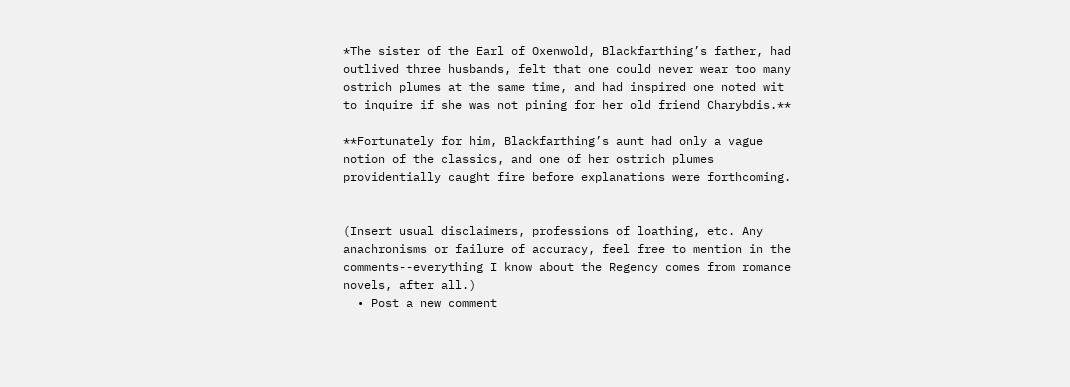*The sister of the Earl of Oxenwold, Blackfarthing’s father, had outlived three husbands, felt that one could never wear too many ostrich plumes at the same time, and had inspired one noted wit to inquire if she was not pining for her old friend Charybdis.**

**Fortunately for him, Blackfarthing’s aunt had only a vague notion of the classics, and one of her ostrich plumes providentially caught fire before explanations were forthcoming.


(Insert usual disclaimers, professions of loathing, etc. Any anachronisms or failure of accuracy, feel free to mention in the comments--everything I know about the Regency comes from romance novels, after all.)
  • Post a new comment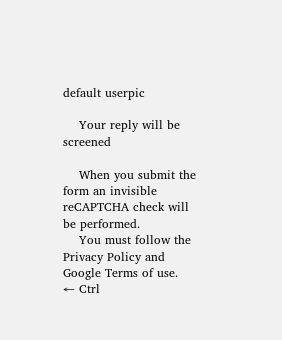default userpic

    Your reply will be screened

    When you submit the form an invisible reCAPTCHA check will be performed.
    You must follow the Privacy Policy and Google Terms of use.
← Ctrl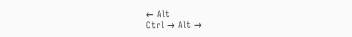← Alt
Ctrl → Alt →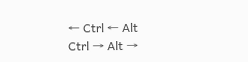← Ctrl ← Alt
Ctrl → Alt →